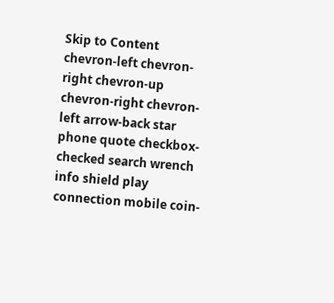Skip to Content
chevron-left chevron-right chevron-up chevron-right chevron-left arrow-back star phone quote checkbox-checked search wrench info shield play connection mobile coin-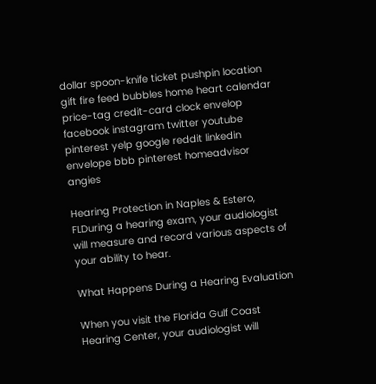dollar spoon-knife ticket pushpin location gift fire feed bubbles home heart calendar price-tag credit-card clock envelop facebook instagram twitter youtube pinterest yelp google reddit linkedin envelope bbb pinterest homeadvisor angies

Hearing Protection in Naples & Estero, FLDuring a hearing exam, your audiologist will measure and record various aspects of your ability to hear.

What Happens During a Hearing Evaluation

When you visit the Florida Gulf Coast Hearing Center, your audiologist will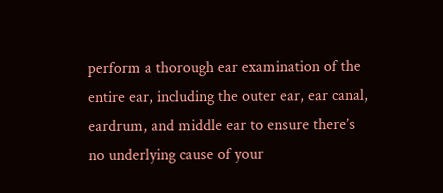perform a thorough ear examination of the entire ear, including the outer ear, ear canal, eardrum, and middle ear to ensure there’s no underlying cause of your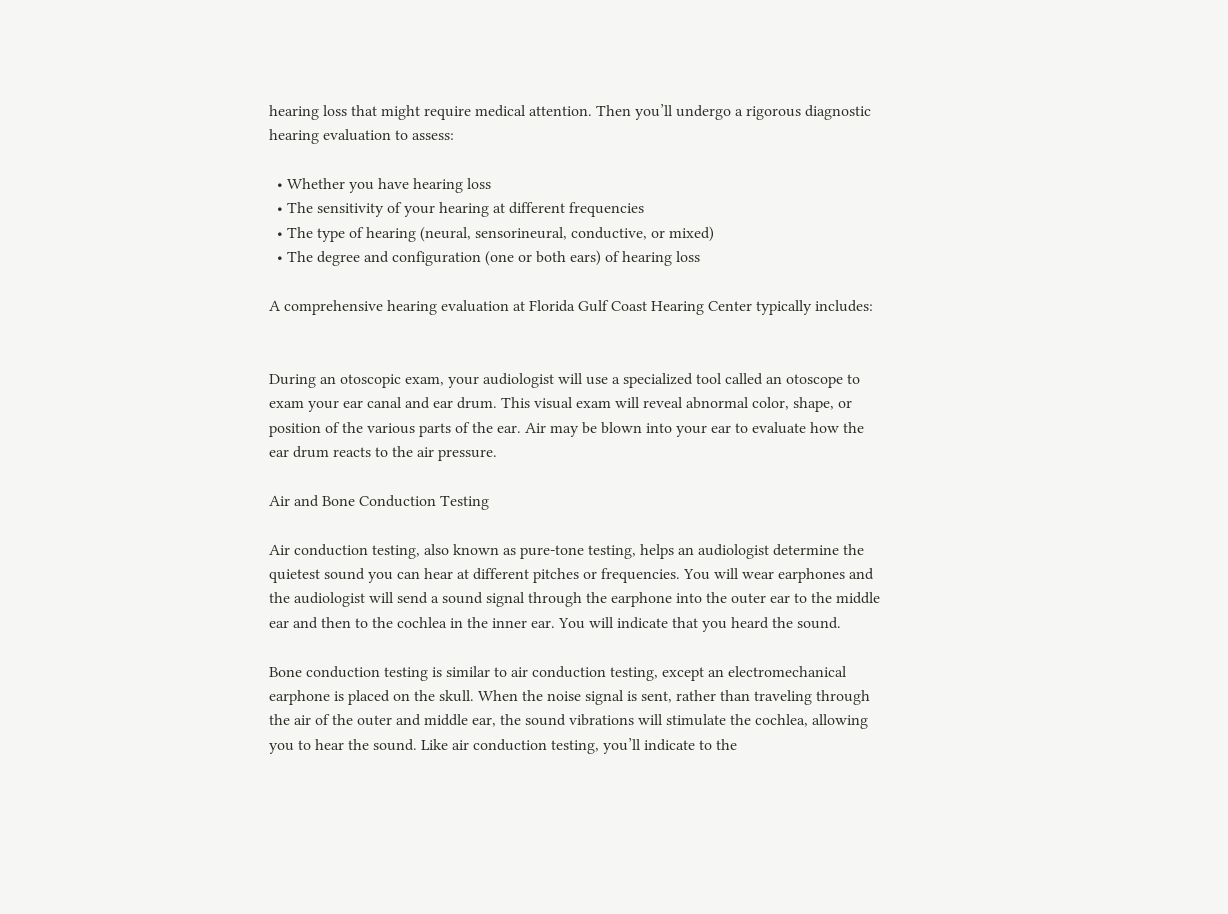hearing loss that might require medical attention. Then you’ll undergo a rigorous diagnostic hearing evaluation to assess:

  • Whether you have hearing loss
  • The sensitivity of your hearing at different frequencies
  • The type of hearing (neural, sensorineural, conductive, or mixed)
  • The degree and configuration (one or both ears) of hearing loss

A comprehensive hearing evaluation at Florida Gulf Coast Hearing Center typically includes:


During an otoscopic exam, your audiologist will use a specialized tool called an otoscope to exam your ear canal and ear drum. This visual exam will reveal abnormal color, shape, or position of the various parts of the ear. Air may be blown into your ear to evaluate how the ear drum reacts to the air pressure.

Air and Bone Conduction Testing

Air conduction testing, also known as pure-tone testing, helps an audiologist determine the quietest sound you can hear at different pitches or frequencies. You will wear earphones and the audiologist will send a sound signal through the earphone into the outer ear to the middle ear and then to the cochlea in the inner ear. You will indicate that you heard the sound.

Bone conduction testing is similar to air conduction testing, except an electromechanical earphone is placed on the skull. When the noise signal is sent, rather than traveling through the air of the outer and middle ear, the sound vibrations will stimulate the cochlea, allowing you to hear the sound. Like air conduction testing, you’ll indicate to the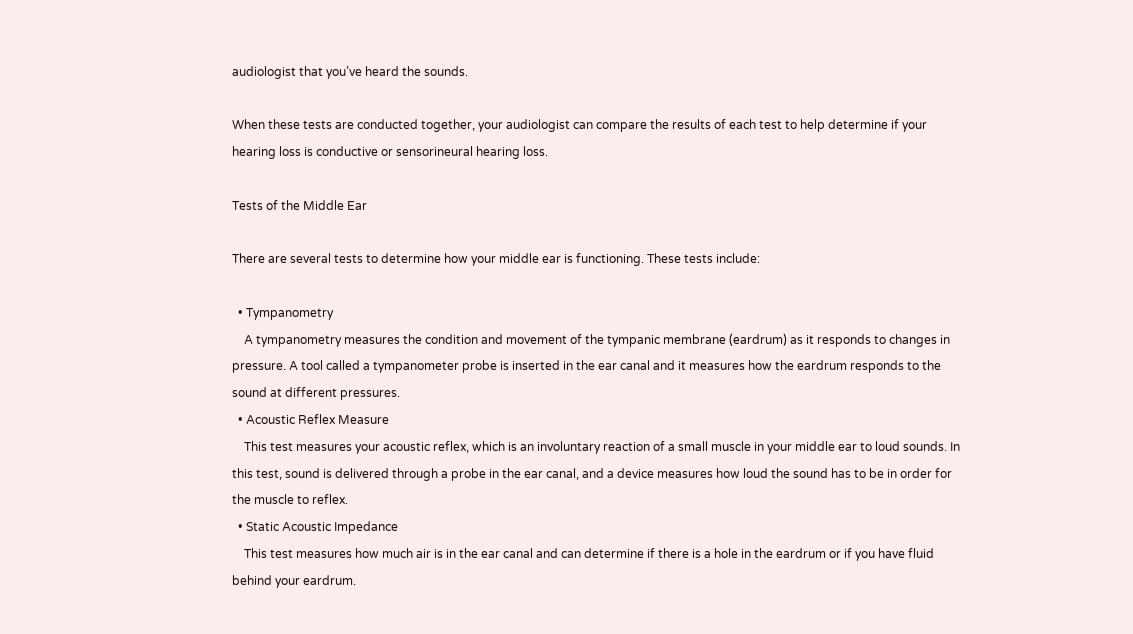audiologist that you’ve heard the sounds.

When these tests are conducted together, your audiologist can compare the results of each test to help determine if your hearing loss is conductive or sensorineural hearing loss.

Tests of the Middle Ear

There are several tests to determine how your middle ear is functioning. These tests include:

  • Tympanometry
    A tympanometry measures the condition and movement of the tympanic membrane (eardrum) as it responds to changes in pressure. A tool called a tympanometer probe is inserted in the ear canal and it measures how the eardrum responds to the sound at different pressures.
  • Acoustic Reflex Measure
    This test measures your acoustic reflex, which is an involuntary reaction of a small muscle in your middle ear to loud sounds. In this test, sound is delivered through a probe in the ear canal, and a device measures how loud the sound has to be in order for the muscle to reflex.
  • Static Acoustic Impedance
    This test measures how much air is in the ear canal and can determine if there is a hole in the eardrum or if you have fluid behind your eardrum.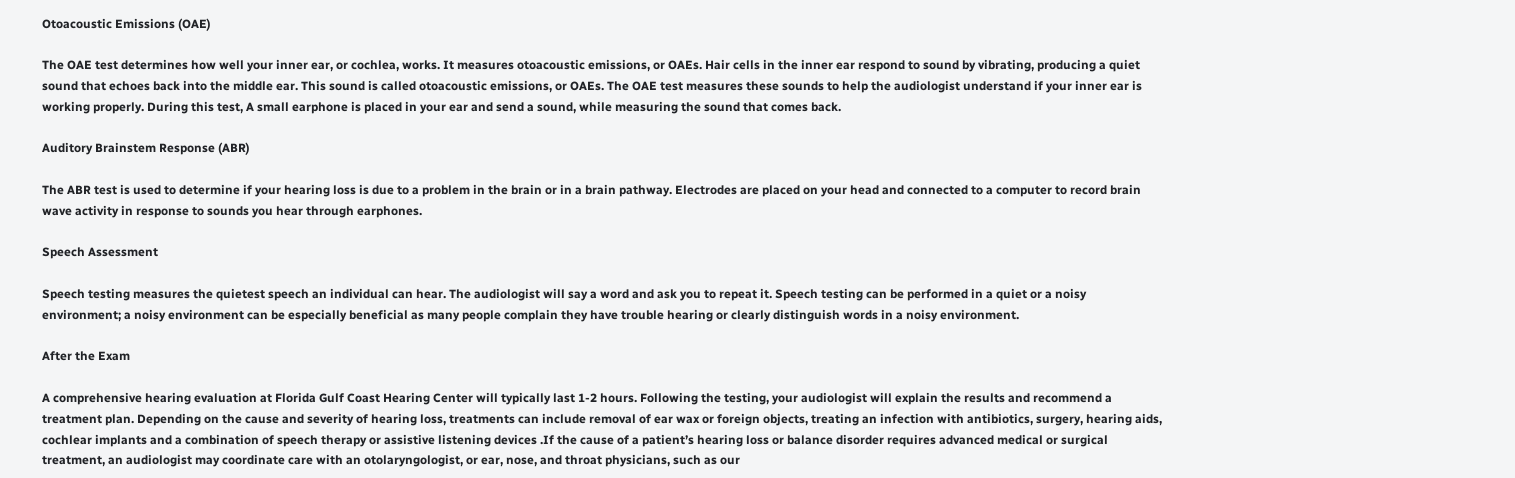Otoacoustic Emissions (OAE)

The OAE test determines how well your inner ear, or cochlea, works. It measures otoacoustic emissions, or OAEs. Hair cells in the inner ear respond to sound by vibrating, producing a quiet sound that echoes back into the middle ear. This sound is called otoacoustic emissions, or OAEs. The OAE test measures these sounds to help the audiologist understand if your inner ear is working properly. During this test, A small earphone is placed in your ear and send a sound, while measuring the sound that comes back.

Auditory Brainstem Response (ABR)

The ABR test is used to determine if your hearing loss is due to a problem in the brain or in a brain pathway. Electrodes are placed on your head and connected to a computer to record brain wave activity in response to sounds you hear through earphones.

Speech Assessment

Speech testing measures the quietest speech an individual can hear. The audiologist will say a word and ask you to repeat it. Speech testing can be performed in a quiet or a noisy environment; a noisy environment can be especially beneficial as many people complain they have trouble hearing or clearly distinguish words in a noisy environment.

After the Exam

A comprehensive hearing evaluation at Florida Gulf Coast Hearing Center will typically last 1-2 hours. Following the testing, your audiologist will explain the results and recommend a treatment plan. Depending on the cause and severity of hearing loss, treatments can include removal of ear wax or foreign objects, treating an infection with antibiotics, surgery, hearing aids, cochlear implants and a combination of speech therapy or assistive listening devices .If the cause of a patient’s hearing loss or balance disorder requires advanced medical or surgical treatment, an audiologist may coordinate care with an otolaryngologist, or ear, nose, and throat physicians, such as our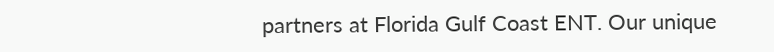partners at Florida Gulf Coast ENT. Our unique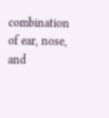combination of ear, nose, and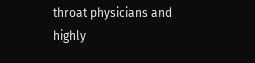throat physicians and highly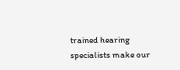trained hearing specialists make our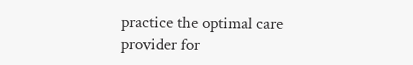practice the optimal care provider for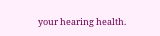your hearing health.